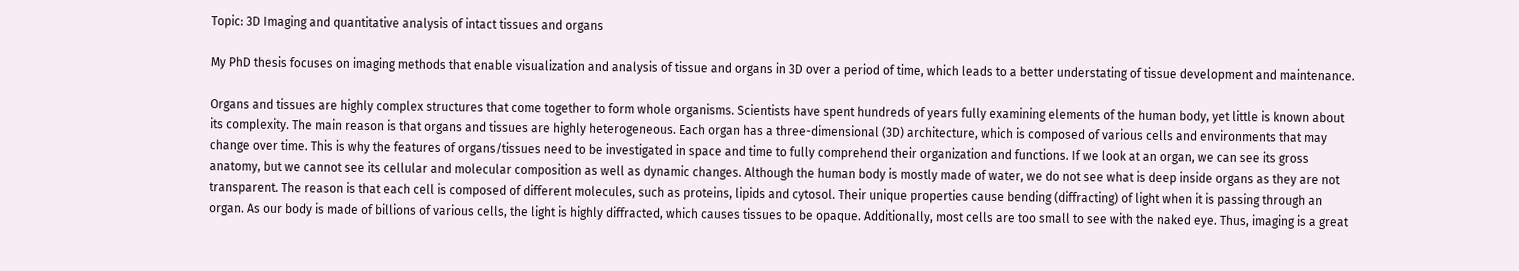Topic: 3D Imaging and quantitative analysis of intact tissues and organs

My PhD thesis focuses on imaging methods that enable visualization and analysis of tissue and organs in 3D over a period of time, which leads to a better understating of tissue development and maintenance.

Organs and tissues are highly complex structures that come together to form whole organisms. Scientists have spent hundreds of years fully examining elements of the human body, yet little is known about its complexity. The main reason is that organs and tissues are highly heterogeneous. Each organ has a three-dimensional (3D) architecture, which is composed of various cells and environments that may change over time. This is why the features of organs/tissues need to be investigated in space and time to fully comprehend their organization and functions. If we look at an organ, we can see its gross anatomy, but we cannot see its cellular and molecular composition as well as dynamic changes. Although the human body is mostly made of water, we do not see what is deep inside organs as they are not transparent. The reason is that each cell is composed of different molecules, such as proteins, lipids and cytosol. Their unique properties cause bending (diffracting) of light when it is passing through an organ. As our body is made of billions of various cells, the light is highly diffracted, which causes tissues to be opaque. Additionally, most cells are too small to see with the naked eye. Thus, imaging is a great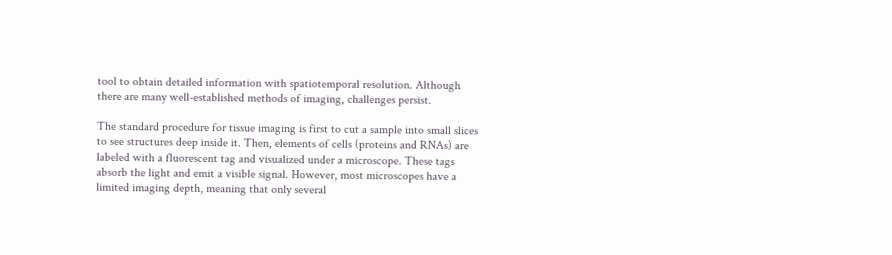tool to obtain detailed information with spatiotemporal resolution. Although there are many well-established methods of imaging, challenges persist.

The standard procedure for tissue imaging is first to cut a sample into small slices to see structures deep inside it. Then, elements of cells (proteins and RNAs) are labeled with a fluorescent tag and visualized under a microscope. These tags absorb the light and emit a visible signal. However, most microscopes have a limited imaging depth, meaning that only several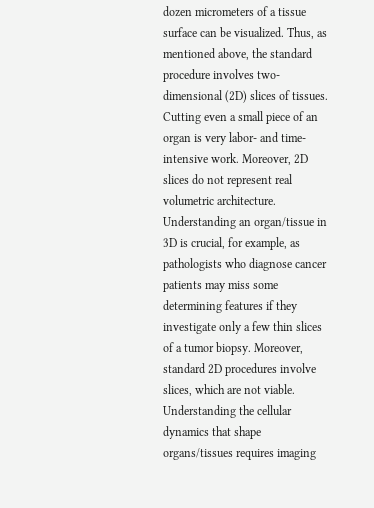dozen micrometers of a tissue surface can be visualized. Thus, as mentioned above, the standard procedure involves two-dimensional (2D) slices of tissues. Cutting even a small piece of an organ is very labor- and time-intensive work. Moreover, 2D slices do not represent real volumetric architecture. Understanding an organ/tissue in 3D is crucial, for example, as pathologists who diagnose cancer patients may miss some determining features if they investigate only a few thin slices of a tumor biopsy. Moreover, standard 2D procedures involve slices, which are not viable. Understanding the cellular dynamics that shape organs/tissues requires imaging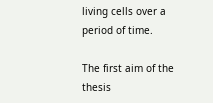living cells over a period of time.

The first aim of the thesis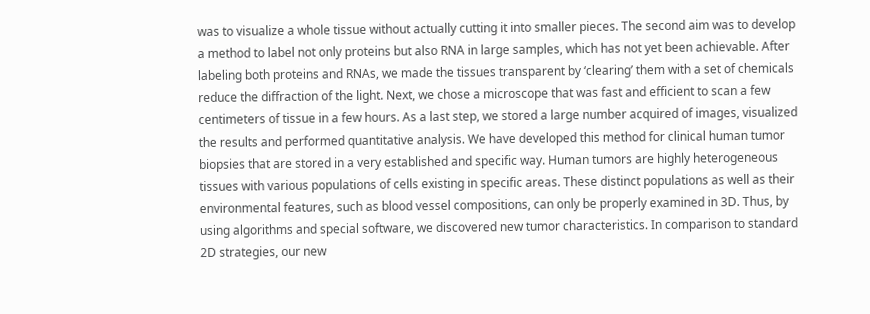was to visualize a whole tissue without actually cutting it into smaller pieces. The second aim was to develop a method to label not only proteins but also RNA in large samples, which has not yet been achievable. After labeling both proteins and RNAs, we made the tissues transparent by ‘clearing’ them with a set of chemicals reduce the diffraction of the light. Next, we chose a microscope that was fast and efficient to scan a few centimeters of tissue in a few hours. As a last step, we stored a large number acquired of images, visualized the results and performed quantitative analysis. We have developed this method for clinical human tumor biopsies that are stored in a very established and specific way. Human tumors are highly heterogeneous tissues with various populations of cells existing in specific areas. These distinct populations as well as their environmental features, such as blood vessel compositions, can only be properly examined in 3D. Thus, by using algorithms and special software, we discovered new tumor characteristics. In comparison to standard 2D strategies, our new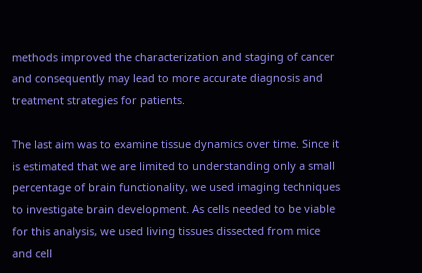methods improved the characterization and staging of cancer and consequently may lead to more accurate diagnosis and treatment strategies for patients.

The last aim was to examine tissue dynamics over time. Since it is estimated that we are limited to understanding only a small percentage of brain functionality, we used imaging techniques to investigate brain development. As cells needed to be viable for this analysis, we used living tissues dissected from mice and cell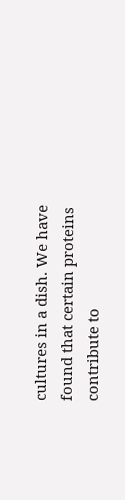cultures in a dish. We have found that certain proteins contribute to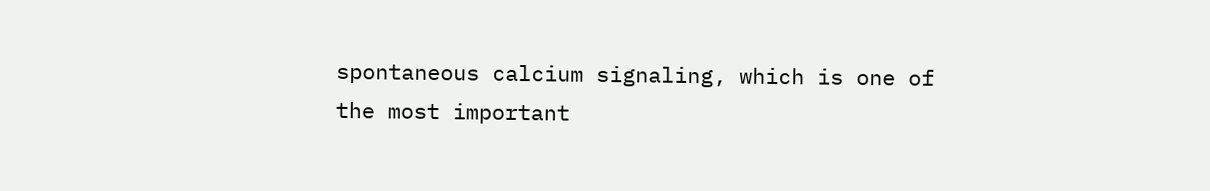spontaneous calcium signaling, which is one of the most important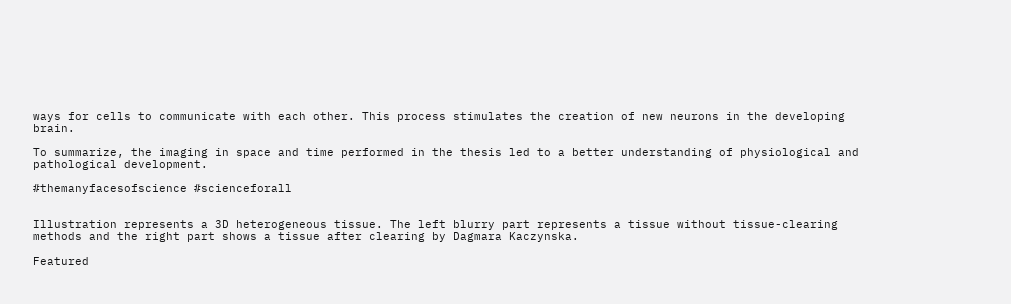ways for cells to communicate with each other. This process stimulates the creation of new neurons in the developing brain.

To summarize, the imaging in space and time performed in the thesis led to a better understanding of physiological and pathological development.

#themanyfacesofscience #scienceforall


Illustration represents a 3D heterogeneous tissue. The left blurry part represents a tissue without tissue-clearing methods and the right part shows a tissue after clearing by Dagmara Kaczynska.

Featured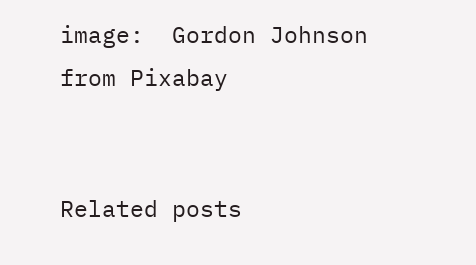image:  Gordon Johnson from Pixabay


Related posts